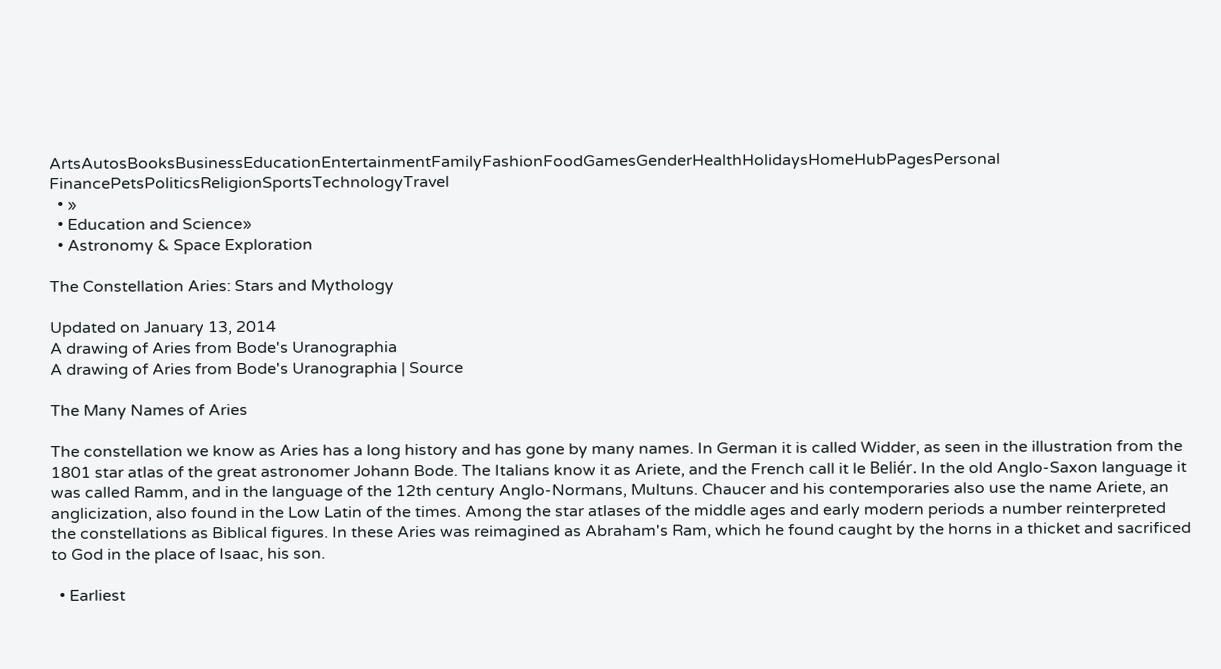ArtsAutosBooksBusinessEducationEntertainmentFamilyFashionFoodGamesGenderHealthHolidaysHomeHubPagesPersonal FinancePetsPoliticsReligionSportsTechnologyTravel
  • »
  • Education and Science»
  • Astronomy & Space Exploration

The Constellation Aries: Stars and Mythology

Updated on January 13, 2014
A drawing of Aries from Bode's Uranographia
A drawing of Aries from Bode's Uranographia | Source

The Many Names of Aries

The constellation we know as Aries has a long history and has gone by many names. In German it is called Widder, as seen in the illustration from the 1801 star atlas of the great astronomer Johann Bode. The Italians know it as Ariete, and the French call it le Beliér. In the old Anglo-Saxon language it was called Ramm, and in the language of the 12th century Anglo-Normans, Multuns. Chaucer and his contemporaries also use the name Ariete, an anglicization, also found in the Low Latin of the times. Among the star atlases of the middle ages and early modern periods a number reinterpreted the constellations as Biblical figures. In these Aries was reimagined as Abraham's Ram, which he found caught by the horns in a thicket and sacrificed to God in the place of Isaac, his son.

  • Earliest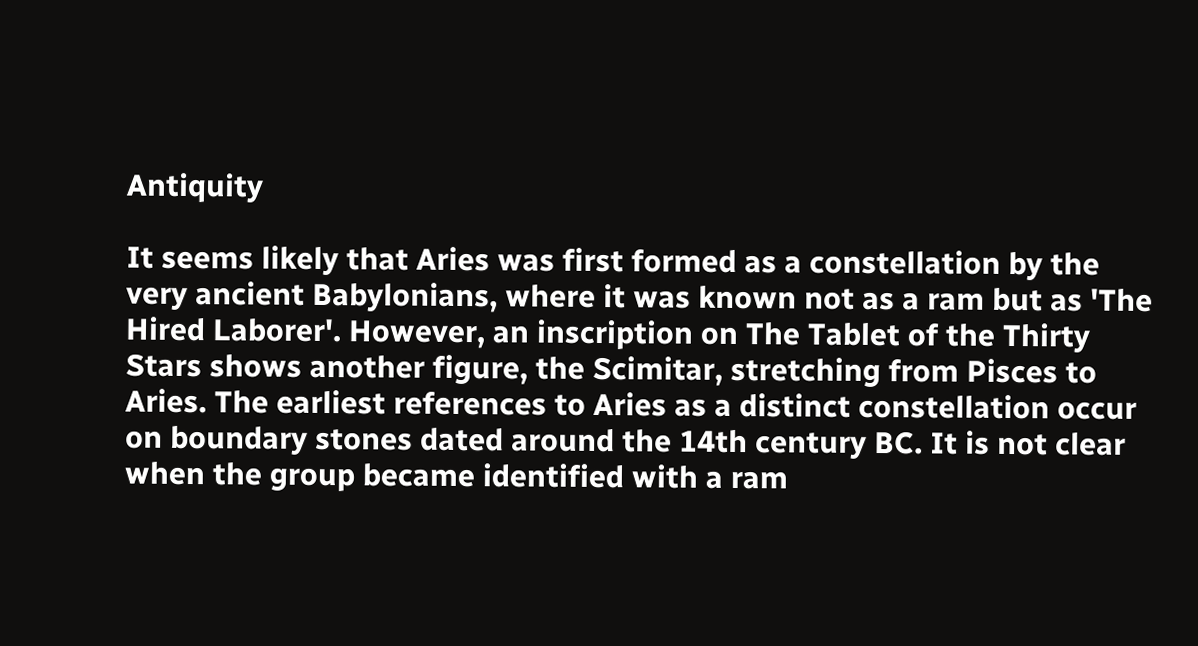Antiquity

It seems likely that Aries was first formed as a constellation by the very ancient Babylonians, where it was known not as a ram but as 'The Hired Laborer'. However, an inscription on The Tablet of the Thirty Stars shows another figure, the Scimitar, stretching from Pisces to Aries. The earliest references to Aries as a distinct constellation occur on boundary stones dated around the 14th century BC. It is not clear when the group became identified with a ram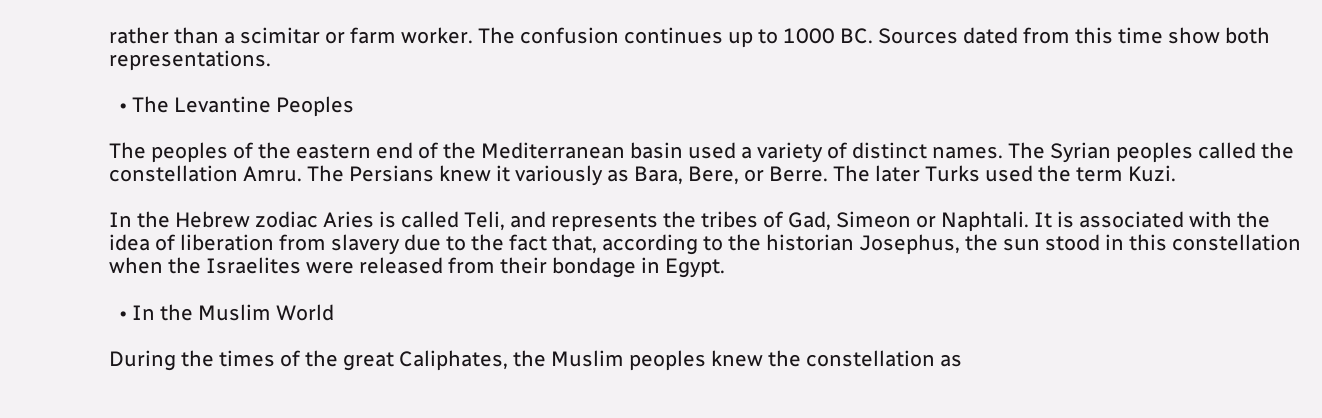rather than a scimitar or farm worker. The confusion continues up to 1000 BC. Sources dated from this time show both representations.

  • The Levantine Peoples

The peoples of the eastern end of the Mediterranean basin used a variety of distinct names. The Syrian peoples called the constellation Amru. The Persians knew it variously as Bara, Bere, or Berre. The later Turks used the term Kuzi.

In the Hebrew zodiac Aries is called Teli, and represents the tribes of Gad, Simeon or Naphtali. It is associated with the idea of liberation from slavery due to the fact that, according to the historian Josephus, the sun stood in this constellation when the Israelites were released from their bondage in Egypt.

  • In the Muslim World

During the times of the great Caliphates, the Muslim peoples knew the constellation as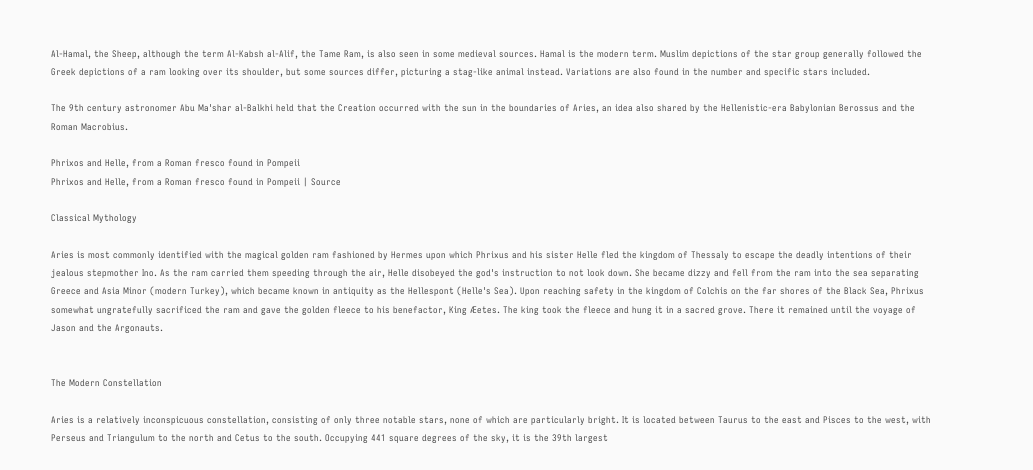Al-Hamal, the Sheep, although the term Al-Kabsh al-Alif, the Tame Ram, is also seen in some medieval sources. Hamal is the modern term. Muslim depictions of the star group generally followed the Greek depictions of a ram looking over its shoulder, but some sources differ, picturing a stag-like animal instead. Variations are also found in the number and specific stars included.

The 9th century astronomer Abu Ma'shar al-Balkhi held that the Creation occurred with the sun in the boundaries of Aries, an idea also shared by the Hellenistic-era Babylonian Berossus and the Roman Macrobius.

Phrixos and Helle, from a Roman fresco found in Pompeii
Phrixos and Helle, from a Roman fresco found in Pompeii | Source

Classical Mythology

Aries is most commonly identified with the magical golden ram fashioned by Hermes upon which Phrixus and his sister Helle fled the kingdom of Thessaly to escape the deadly intentions of their jealous stepmother Ino. As the ram carried them speeding through the air, Helle disobeyed the god's instruction to not look down. She became dizzy and fell from the ram into the sea separating Greece and Asia Minor (modern Turkey), which became known in antiquity as the Hellespont (Helle's Sea). Upon reaching safety in the kingdom of Colchis on the far shores of the Black Sea, Phrixus somewhat ungratefully sacrificed the ram and gave the golden fleece to his benefactor, King Æetes. The king took the fleece and hung it in a sacred grove. There it remained until the voyage of Jason and the Argonauts.


The Modern Constellation

Aries is a relatively inconspicuous constellation, consisting of only three notable stars, none of which are particularly bright. It is located between Taurus to the east and Pisces to the west, with Perseus and Triangulum to the north and Cetus to the south. Occupying 441 square degrees of the sky, it is the 39th largest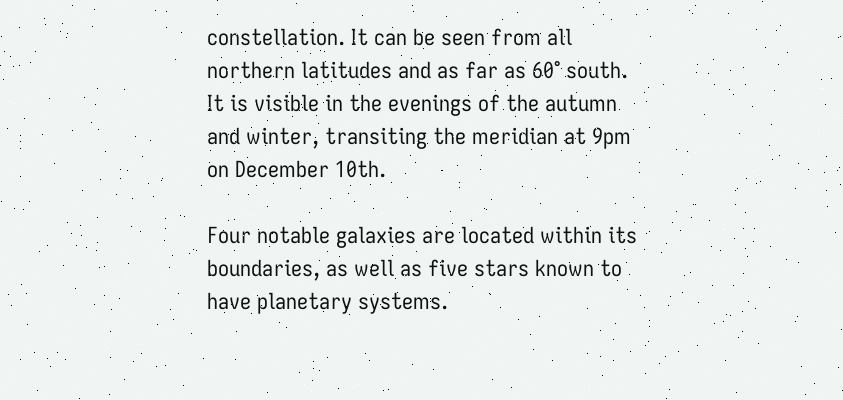constellation. It can be seen from all northern latitudes and as far as 60° south. It is visible in the evenings of the autumn and winter, transiting the meridian at 9pm on December 10th.

Four notable galaxies are located within its boundaries, as well as five stars known to have planetary systems.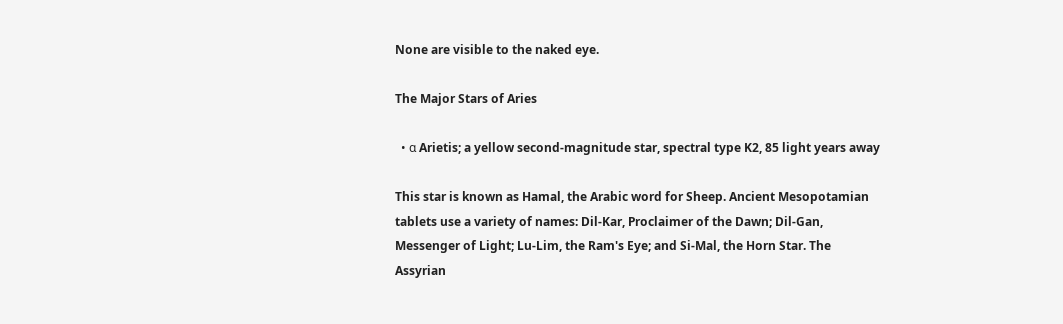None are visible to the naked eye.

The Major Stars of Aries

  • α Arietis; a yellow second-magnitude star, spectral type K2, 85 light years away

This star is known as Hamal, the Arabic word for Sheep. Ancient Mesopotamian tablets use a variety of names: Dil-Kar, Proclaimer of the Dawn; Dil-Gan, Messenger of Light; Lu-Lim, the Ram's Eye; and Si-Mal, the Horn Star. The Assyrian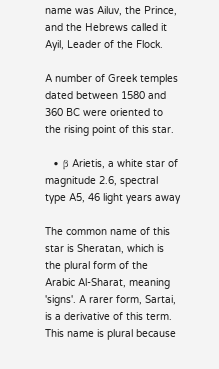name was Ailuv, the Prince, and the Hebrews called it Ayil, Leader of the Flock.

A number of Greek temples dated between 1580 and 360 BC were oriented to the rising point of this star.

  • β Arietis, a white star of magnitude 2.6, spectral type A5, 46 light years away

The common name of this star is Sheratan, which is the plural form of the Arabic Al-Sharat, meaning 'signs'. A rarer form, Sartai, is a derivative of this term. This name is plural because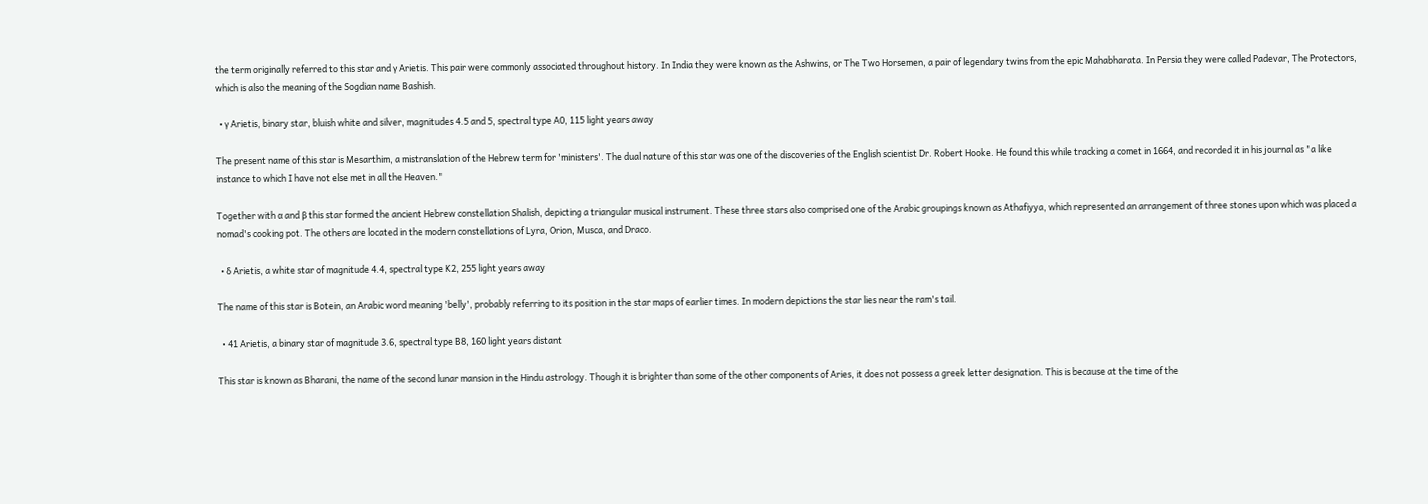the term originally referred to this star and γ Arietis. This pair were commonly associated throughout history. In India they were known as the Ashwins, or The Two Horsemen, a pair of legendary twins from the epic Mahabharata. In Persia they were called Padevar, The Protectors, which is also the meaning of the Sogdian name Bashish.

  • γ Arietis, binary star, bluish white and silver, magnitudes 4.5 and 5, spectral type A0, 115 light years away

The present name of this star is Mesarthim, a mistranslation of the Hebrew term for 'ministers'. The dual nature of this star was one of the discoveries of the English scientist Dr. Robert Hooke. He found this while tracking a comet in 1664, and recorded it in his journal as "a like instance to which I have not else met in all the Heaven."

Together with α and β this star formed the ancient Hebrew constellation Shalish, depicting a triangular musical instrument. These three stars also comprised one of the Arabic groupings known as Athafiyya, which represented an arrangement of three stones upon which was placed a nomad's cooking pot. The others are located in the modern constellations of Lyra, Orion, Musca, and Draco.

  • δ Arietis, a white star of magnitude 4.4, spectral type K2, 255 light years away

The name of this star is Botein, an Arabic word meaning 'belly', probably referring to its position in the star maps of earlier times. In modern depictions the star lies near the ram's tail.

  • 41 Arietis, a binary star of magnitude 3.6, spectral type B8, 160 light years distant

This star is known as Bharani, the name of the second lunar mansion in the Hindu astrology. Though it is brighter than some of the other components of Aries, it does not possess a greek letter designation. This is because at the time of the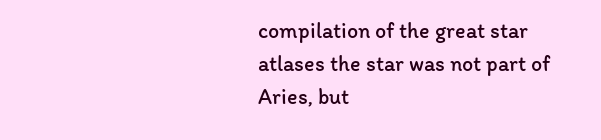compilation of the great star atlases the star was not part of Aries, but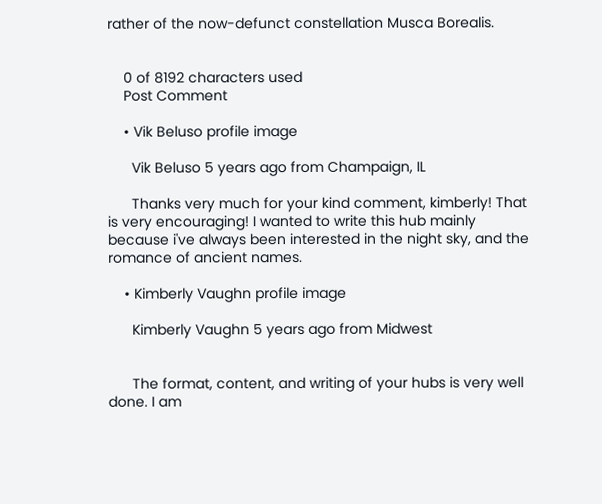rather of the now-defunct constellation Musca Borealis.


    0 of 8192 characters used
    Post Comment

    • Vik Beluso profile image

      Vik Beluso 5 years ago from Champaign, IL

      Thanks very much for your kind comment, kimberly! That is very encouraging! I wanted to write this hub mainly because i've always been interested in the night sky, and the romance of ancient names.

    • Kimberly Vaughn profile image

      Kimberly Vaughn 5 years ago from Midwest


      The format, content, and writing of your hubs is very well done. I am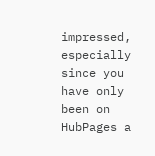impressed, especially since you have only been on HubPages a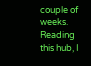couple of weeks. Reading this hub, I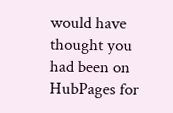would have thought you had been on HubPages for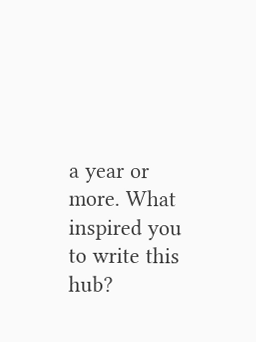a year or more. What inspired you to write this hub?